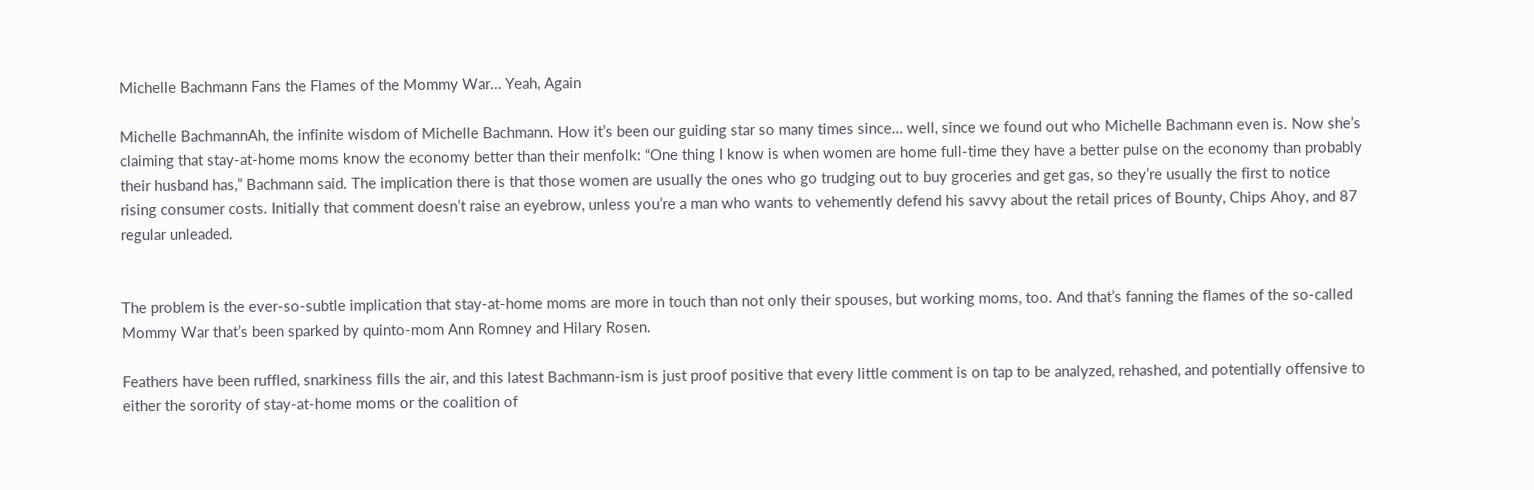Michelle Bachmann Fans the Flames of the Mommy War… Yeah, Again

Michelle BachmannAh, the infinite wisdom of Michelle Bachmann. How it’s been our guiding star so many times since… well, since we found out who Michelle Bachmann even is. Now she’s claiming that stay-at-home moms know the economy better than their menfolk: “One thing I know is when women are home full-time they have a better pulse on the economy than probably their husband has,” Bachmann said. The implication there is that those women are usually the ones who go trudging out to buy groceries and get gas, so they’re usually the first to notice rising consumer costs. Initially that comment doesn’t raise an eyebrow, unless you’re a man who wants to vehemently defend his savvy about the retail prices of Bounty, Chips Ahoy, and 87 regular unleaded.


The problem is the ever-so-subtle implication that stay-at-home moms are more in touch than not only their spouses, but working moms, too. And that’s fanning the flames of the so-called Mommy War that’s been sparked by quinto-mom Ann Romney and Hilary Rosen.

Feathers have been ruffled, snarkiness fills the air, and this latest Bachmann-ism is just proof positive that every little comment is on tap to be analyzed, rehashed, and potentially offensive to either the sorority of stay-at-home moms or the coalition of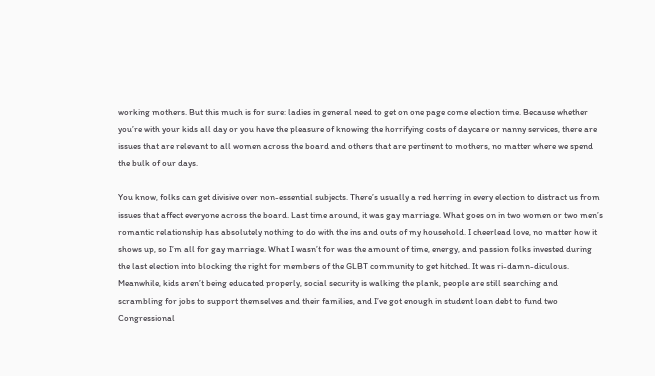working mothers. But this much is for sure: ladies in general need to get on one page come election time. Because whether you’re with your kids all day or you have the pleasure of knowing the horrifying costs of daycare or nanny services, there are issues that are relevant to all women across the board and others that are pertinent to mothers, no matter where we spend the bulk of our days.

You know, folks can get divisive over non-essential subjects. There’s usually a red herring in every election to distract us from issues that affect everyone across the board. Last time around, it was gay marriage. What goes on in two women or two men’s romantic relationship has absolutely nothing to do with the ins and outs of my household. I cheerlead love, no matter how it shows up, so I’m all for gay marriage. What I wasn’t for was the amount of time, energy, and passion folks invested during the last election into blocking the right for members of the GLBT community to get hitched. It was ri-damn-diculous. Meanwhile, kids aren’t being educated properly, social security is walking the plank, people are still searching and scrambling for jobs to support themselves and their families, and I’ve got enough in student loan debt to fund two Congressional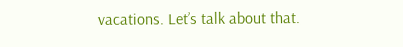vacations. Let’s talk about that.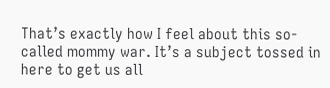That’s exactly how I feel about this so-called mommy war. It’s a subject tossed in here to get us all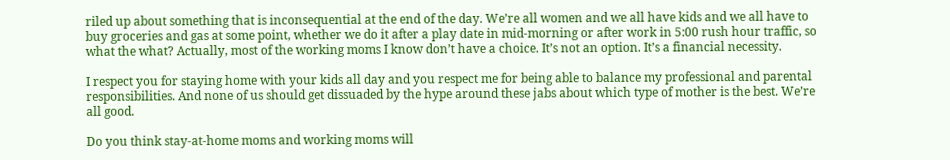riled up about something that is inconsequential at the end of the day. We’re all women and we all have kids and we all have to buy groceries and gas at some point, whether we do it after a play date in mid-morning or after work in 5:00 rush hour traffic, so what the what? Actually, most of the working moms I know don’t have a choice. It’s not an option. It’s a financial necessity.

I respect you for staying home with your kids all day and you respect me for being able to balance my professional and parental responsibilities. And none of us should get dissuaded by the hype around these jabs about which type of mother is the best. We’re all good.

Do you think stay-at-home moms and working moms will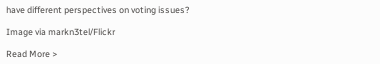have different perspectives on voting issues?

Image via markn3tel/Flickr

Read More >